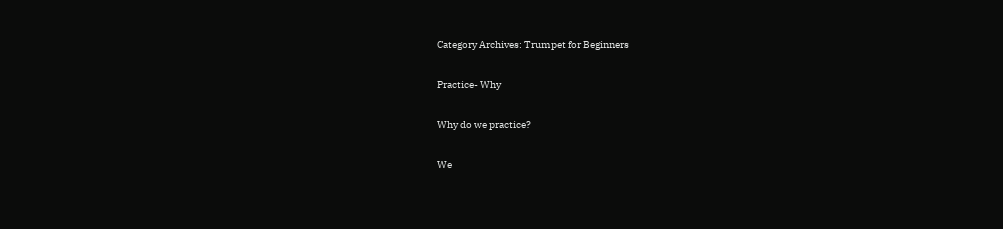Category Archives: Trumpet for Beginners

Practice- Why

Why do we practice?

We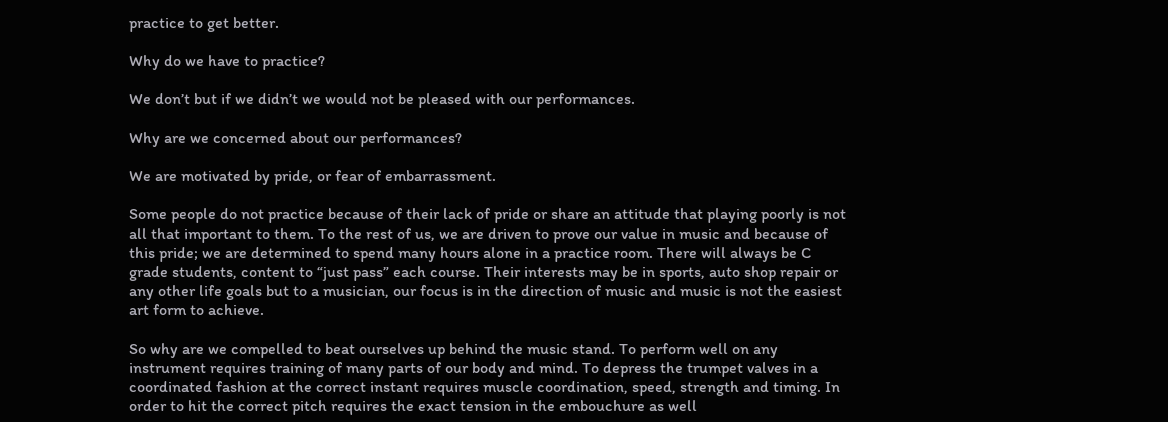practice to get better.

Why do we have to practice?

We don’t but if we didn’t we would not be pleased with our performances.

Why are we concerned about our performances?

We are motivated by pride, or fear of embarrassment.

Some people do not practice because of their lack of pride or share an attitude that playing poorly is not all that important to them. To the rest of us, we are driven to prove our value in music and because of this pride; we are determined to spend many hours alone in a practice room. There will always be C grade students, content to “just pass” each course. Their interests may be in sports, auto shop repair or any other life goals but to a musician, our focus is in the direction of music and music is not the easiest art form to achieve.

So why are we compelled to beat ourselves up behind the music stand. To perform well on any instrument requires training of many parts of our body and mind. To depress the trumpet valves in a coordinated fashion at the correct instant requires muscle coordination, speed, strength and timing. In order to hit the correct pitch requires the exact tension in the embouchure as well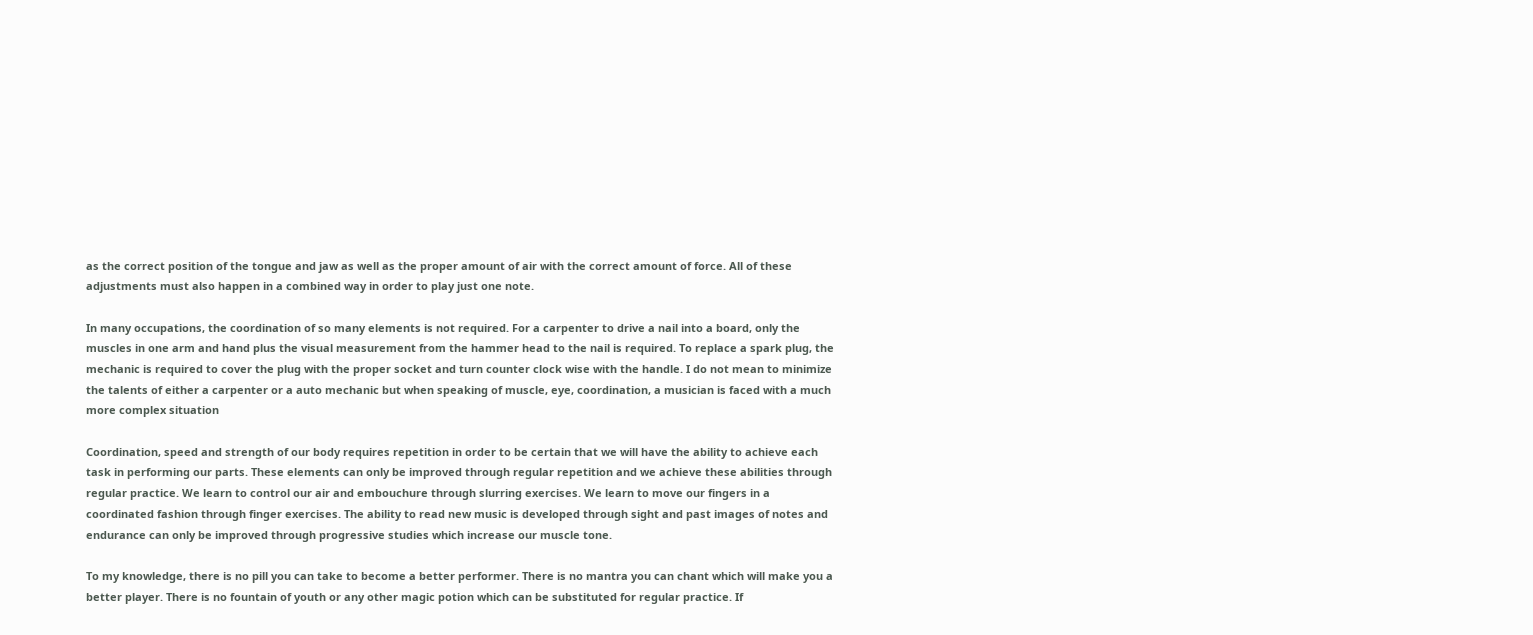as the correct position of the tongue and jaw as well as the proper amount of air with the correct amount of force. All of these adjustments must also happen in a combined way in order to play just one note.

In many occupations, the coordination of so many elements is not required. For a carpenter to drive a nail into a board, only the muscles in one arm and hand plus the visual measurement from the hammer head to the nail is required. To replace a spark plug, the mechanic is required to cover the plug with the proper socket and turn counter clock wise with the handle. I do not mean to minimize the talents of either a carpenter or a auto mechanic but when speaking of muscle, eye, coordination, a musician is faced with a much more complex situation

Coordination, speed and strength of our body requires repetition in order to be certain that we will have the ability to achieve each task in performing our parts. These elements can only be improved through regular repetition and we achieve these abilities through regular practice. We learn to control our air and embouchure through slurring exercises. We learn to move our fingers in a coordinated fashion through finger exercises. The ability to read new music is developed through sight and past images of notes and endurance can only be improved through progressive studies which increase our muscle tone.

To my knowledge, there is no pill you can take to become a better performer. There is no mantra you can chant which will make you a better player. There is no fountain of youth or any other magic potion which can be substituted for regular practice. If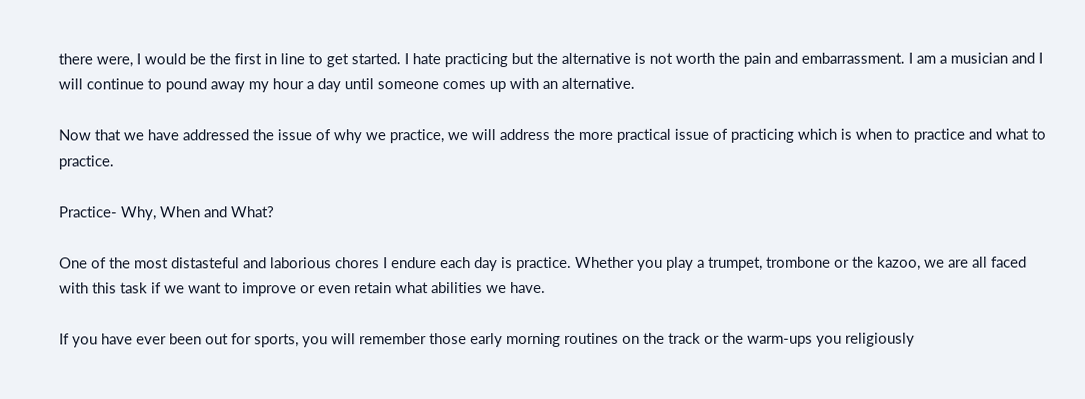there were, I would be the first in line to get started. I hate practicing but the alternative is not worth the pain and embarrassment. I am a musician and I will continue to pound away my hour a day until someone comes up with an alternative.

Now that we have addressed the issue of why we practice, we will address the more practical issue of practicing which is when to practice and what to practice.

Practice- Why, When and What?

One of the most distasteful and laborious chores I endure each day is practice. Whether you play a trumpet, trombone or the kazoo, we are all faced with this task if we want to improve or even retain what abilities we have.

If you have ever been out for sports, you will remember those early morning routines on the track or the warm-ups you religiously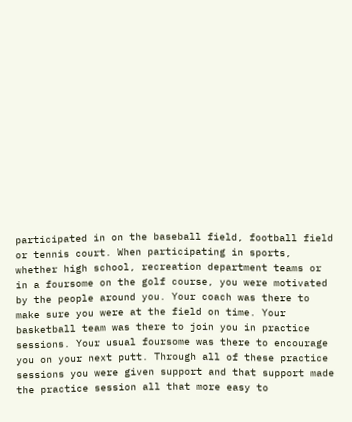participated in on the baseball field, football field or tennis court. When participating in sports, whether high school, recreation department teams or in a foursome on the golf course, you were motivated by the people around you. Your coach was there to make sure you were at the field on time. Your basketball team was there to join you in practice sessions. Your usual foursome was there to encourage you on your next putt. Through all of these practice sessions you were given support and that support made the practice session all that more easy to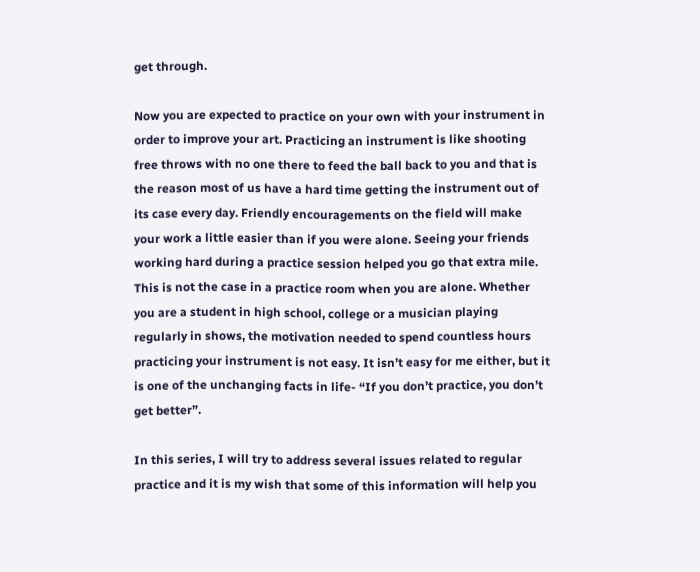get through.

Now you are expected to practice on your own with your instrument in order to improve your art. Practicing an instrument is like shooting free throws with no one there to feed the ball back to you and that is the reason most of us have a hard time getting the instrument out of its case every day. Friendly encouragements on the field will make your work a little easier than if you were alone. Seeing your friends working hard during a practice session helped you go that extra mile. This is not the case in a practice room when you are alone. Whether you are a student in high school, college or a musician playing regularly in shows, the motivation needed to spend countless hours practicing your instrument is not easy. It isn’t easy for me either, but it is one of the unchanging facts in life- “If you don’t practice, you don’t get better”.

In this series, I will try to address several issues related to regular practice and it is my wish that some of this information will help you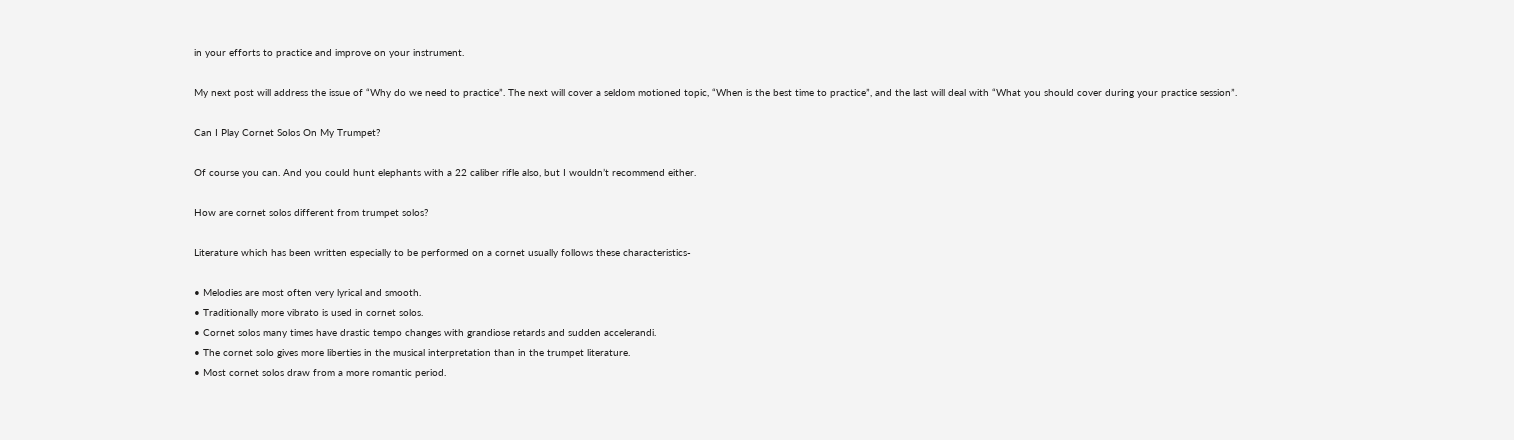in your efforts to practice and improve on your instrument.

My next post will address the issue of “Why do we need to practice”. The next will cover a seldom motioned topic, “When is the best time to practice”, and the last will deal with “What you should cover during your practice session”.

Can I Play Cornet Solos On My Trumpet?

Of course you can. And you could hunt elephants with a 22 caliber rifle also, but I wouldn’t recommend either.

How are cornet solos different from trumpet solos?

Literature which has been written especially to be performed on a cornet usually follows these characteristics-

• Melodies are most often very lyrical and smooth.
• Traditionally more vibrato is used in cornet solos.
• Cornet solos many times have drastic tempo changes with grandiose retards and sudden accelerandi.
• The cornet solo gives more liberties in the musical interpretation than in the trumpet literature.
• Most cornet solos draw from a more romantic period.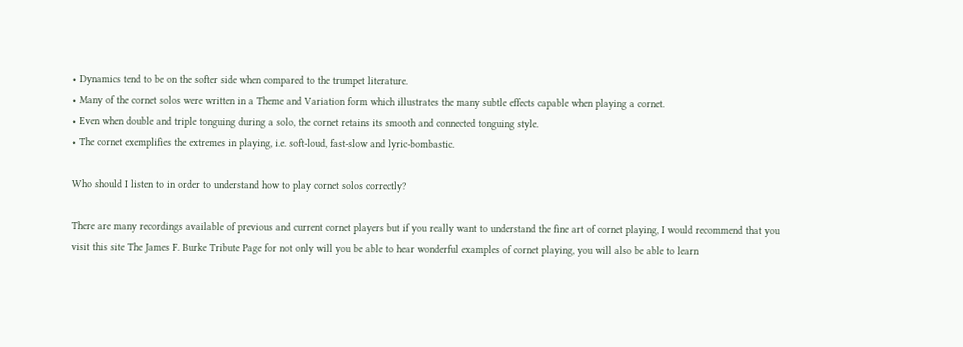• Dynamics tend to be on the softer side when compared to the trumpet literature.
• Many of the cornet solos were written in a Theme and Variation form which illustrates the many subtle effects capable when playing a cornet.
• Even when double and triple tonguing during a solo, the cornet retains its smooth and connected tonguing style.
• The cornet exemplifies the extremes in playing, i.e. soft-loud, fast-slow and lyric-bombastic.

Who should I listen to in order to understand how to play cornet solos correctly?

There are many recordings available of previous and current cornet players but if you really want to understand the fine art of cornet playing, I would recommend that you visit this site The James F. Burke Tribute Page for not only will you be able to hear wonderful examples of cornet playing, you will also be able to learn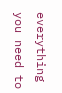everything you need to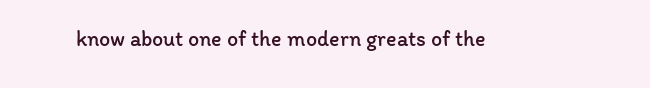know about one of the modern greats of the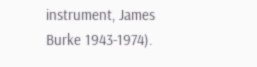instrument, James Burke 1943-1974).